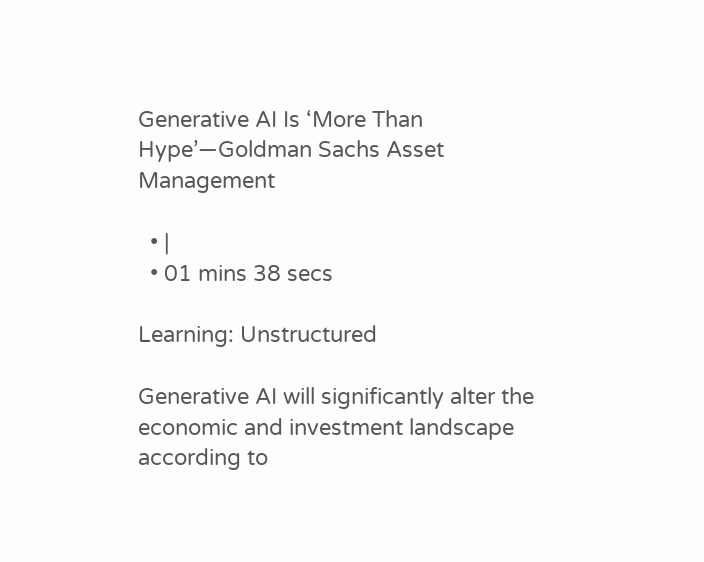Generative AI Is ‘More Than Hype’—Goldman Sachs Asset Management

  • |
  • 01 mins 38 secs

Learning: Unstructured

Generative AI will significantly alter the economic and investment landscape according to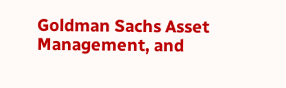Goldman Sachs Asset Management, and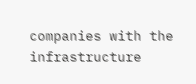companies with the infrastructure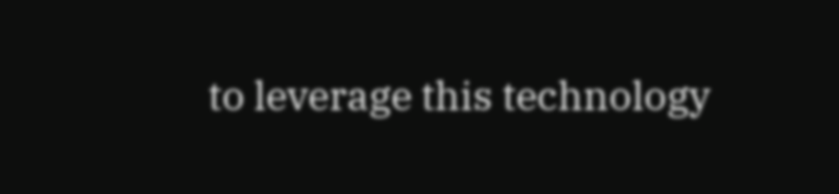to leverage this technology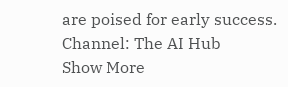are poised for early success.
Channel: The AI Hub
Show More